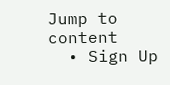Jump to content
  • Sign Up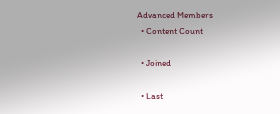Advanced Members
  • Content Count

  • Joined

  • Last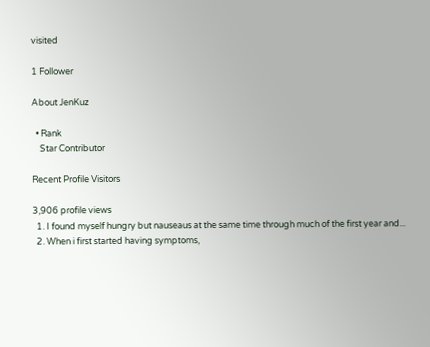visited

1 Follower

About JenKuz

  • Rank
    Star Contributor

Recent Profile Visitors

3,906 profile views
  1. I found myself hungry but nauseaus at the same time through much of the first year and...
  2. When i first started having symptoms,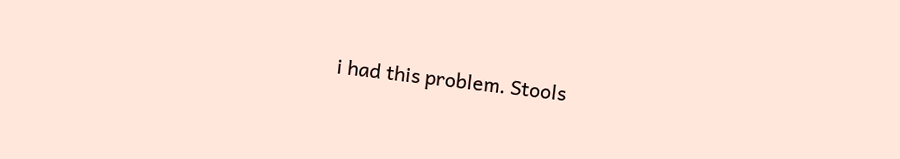i had this problem. Stools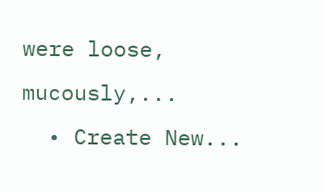were loose, mucously,...
  • Create New...